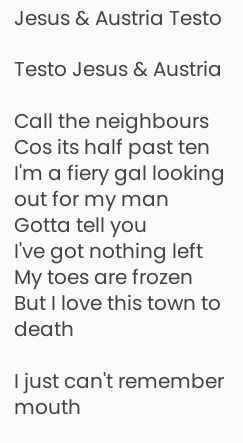Jesus & Austria Testo

Testo Jesus & Austria

Call the neighbours
Cos its half past ten
I'm a fiery gal looking out for my man
Gotta tell you
I've got nothing left
My toes are frozen
But I love this town to death

I just can't remember mouth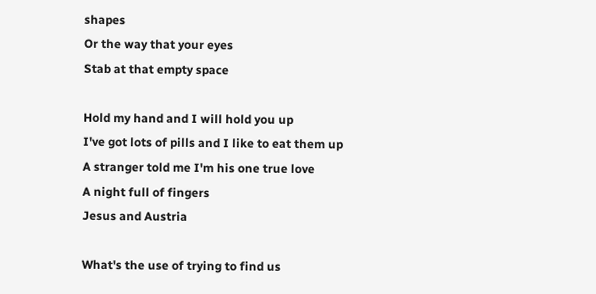shapes
Or the way that your eyes
Stab at that empty space

Hold my hand and I will hold you up
I've got lots of pills and I like to eat them up
A stranger told me I'm his one true love
A night full of fingers
Jesus and Austria

What's the use of trying to find us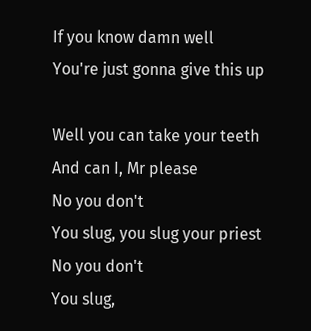If you know damn well
You're just gonna give this up

Well you can take your teeth
And can I, Mr please
No you don't
You slug, you slug your priest
No you don't
You slug,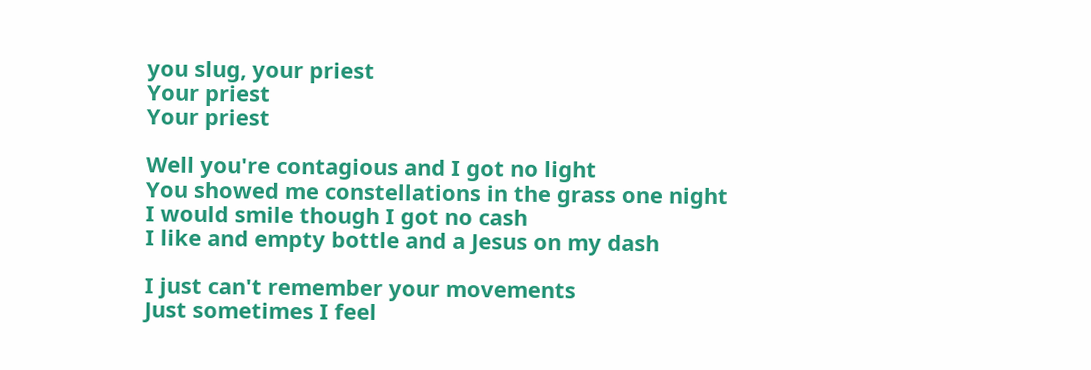you slug, your priest
Your priest
Your priest

Well you're contagious and I got no light
You showed me constellations in the grass one night
I would smile though I got no cash
I like and empty bottle and a Jesus on my dash

I just can't remember your movements
Just sometimes I feel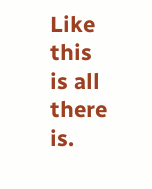Like this is all there is.